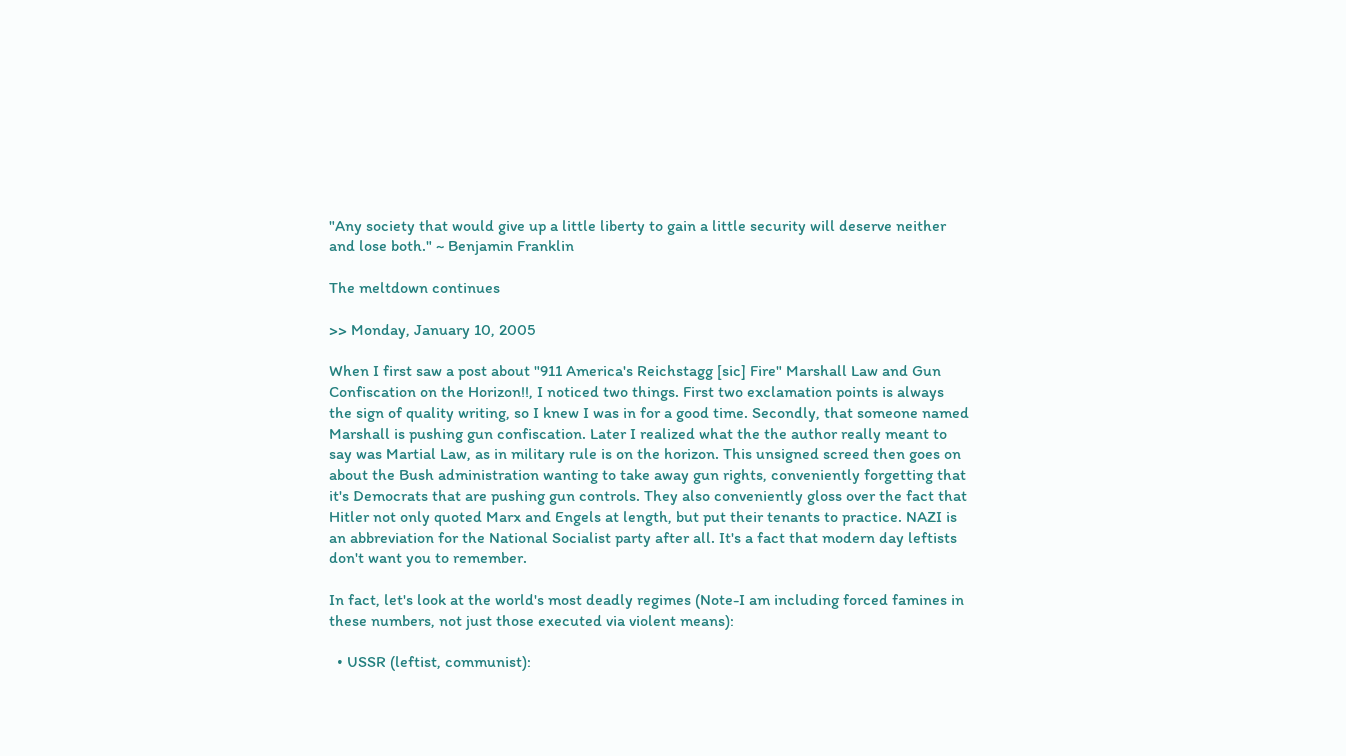"Any society that would give up a little liberty to gain a little security will deserve neither and lose both." ~ Benjamin Franklin

The meltdown continues

>> Monday, January 10, 2005

When I first saw a post about "911 America's Reichstagg [sic] Fire" Marshall Law and Gun Confiscation on the Horizon!!, I noticed two things. First two exclamation points is always the sign of quality writing, so I knew I was in for a good time. Secondly, that someone named Marshall is pushing gun confiscation. Later I realized what the the author really meant to say was Martial Law, as in military rule is on the horizon. This unsigned screed then goes on about the Bush administration wanting to take away gun rights, conveniently forgetting that it's Democrats that are pushing gun controls. They also conveniently gloss over the fact that Hitler not only quoted Marx and Engels at length, but put their tenants to practice. NAZI is an abbreviation for the National Socialist party after all. It's a fact that modern day leftists don't want you to remember.

In fact, let's look at the world's most deadly regimes (Note-I am including forced famines in these numbers, not just those executed via violent means):

  • USSR (leftist, communist):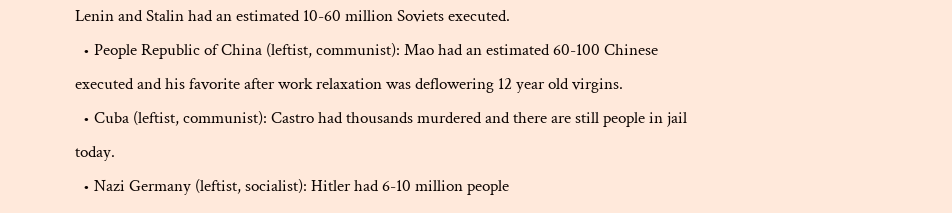Lenin and Stalin had an estimated 10-60 million Soviets executed.
  • People Republic of China (leftist, communist): Mao had an estimated 60-100 Chinese executed and his favorite after work relaxation was deflowering 12 year old virgins.
  • Cuba (leftist, communist): Castro had thousands murdered and there are still people in jail today.
  • Nazi Germany (leftist, socialist): Hitler had 6-10 million people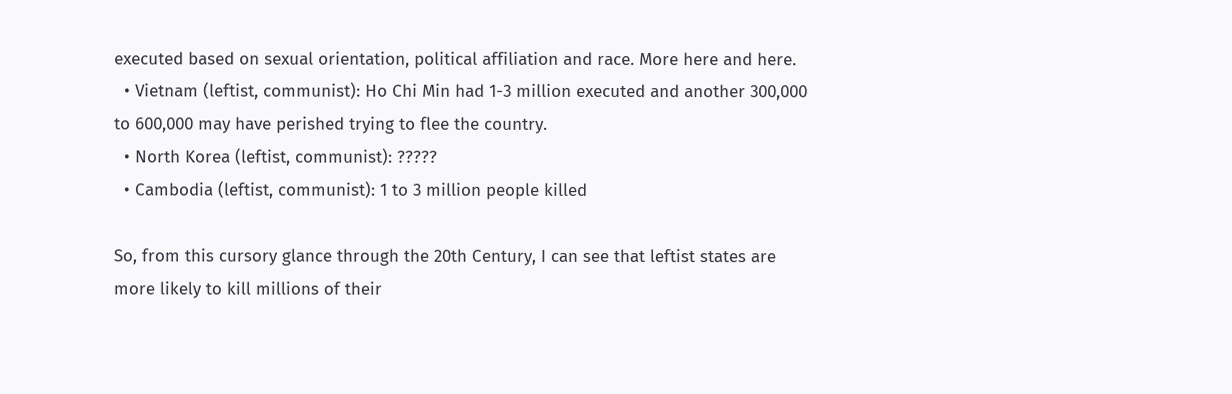executed based on sexual orientation, political affiliation and race. More here and here.
  • Vietnam (leftist, communist): Ho Chi Min had 1-3 million executed and another 300,000 to 600,000 may have perished trying to flee the country.
  • North Korea (leftist, communist): ?????
  • Cambodia (leftist, communist): 1 to 3 million people killed

So, from this cursory glance through the 20th Century, I can see that leftist states are more likely to kill millions of their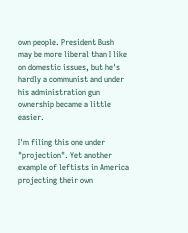own people. President Bush may be more liberal than I like on domestic issues, but he's hardly a communist and under his administration gun ownership became a little easier.

I'm filing this one under "projection". Yet another example of leftists in America projecting their own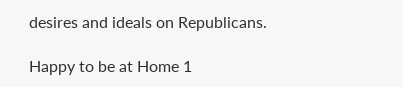desires and ideals on Republicans.

Happy to be at Home 1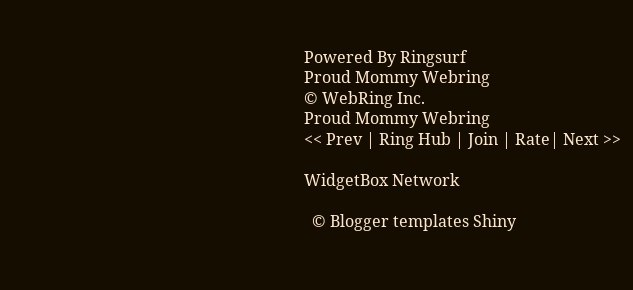Powered By Ringsurf
Proud Mommy Webring
© WebRing Inc.
Proud Mommy Webring
<< Prev | Ring Hub | Join | Rate| Next >>

WidgetBox Network

  © Blogger templates Shiny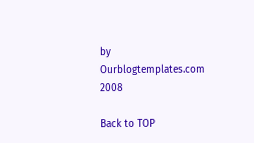by Ourblogtemplates.com 2008

Back to TOP